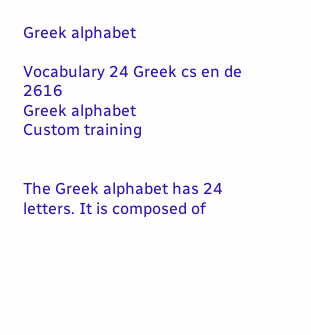Greek alphabet

Vocabulary 24 Greek cs en de 2616
Greek alphabet
Custom training


The Greek alphabet has 24 letters. It is composed of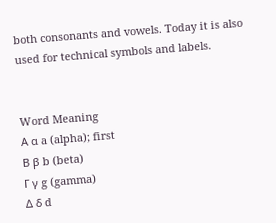both consonants and vowels. Today it is also used for technical symbols and labels.


Word Meaning
Α α a (alpha); first
Β β b (beta)
Γ γ g (gamma)
Δ δ d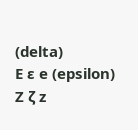(delta)
Ε ε e (epsilon)
Ζ ζ z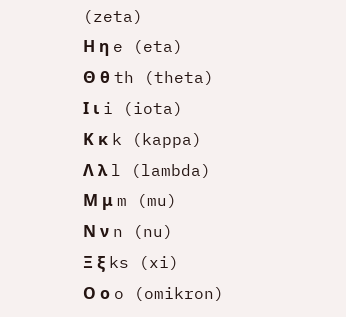(zeta)
Η η e (eta)
Θ θ th (theta)
Ι ι i (iota)
Κ κ k (kappa)
Λ λ l (lambda)
Μ μ m (mu)
Ν ν n (nu)
Ξ ξ ks (xi)
Ο ο o (omikron)